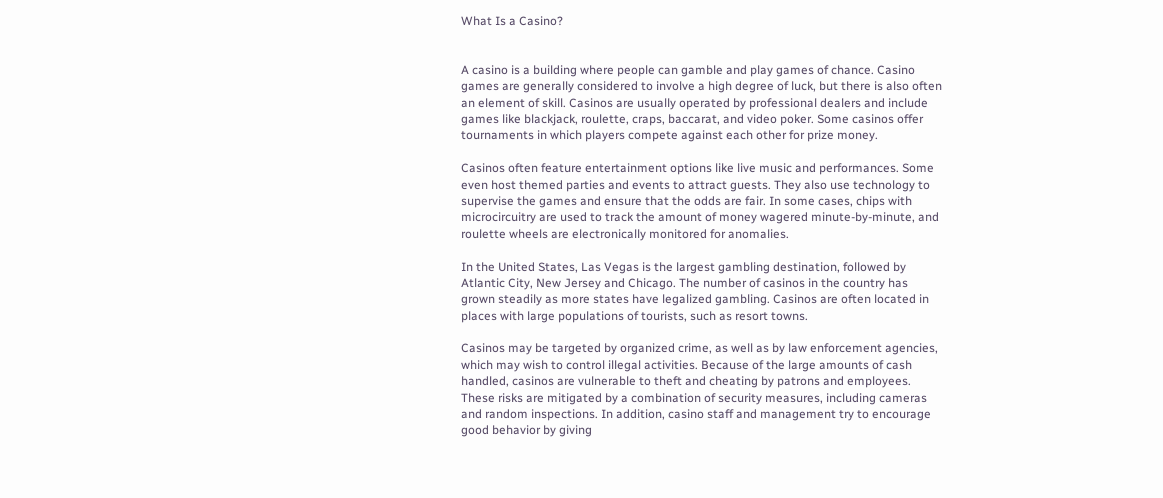What Is a Casino?


A casino is a building where people can gamble and play games of chance. Casino games are generally considered to involve a high degree of luck, but there is also often an element of skill. Casinos are usually operated by professional dealers and include games like blackjack, roulette, craps, baccarat, and video poker. Some casinos offer tournaments in which players compete against each other for prize money.

Casinos often feature entertainment options like live music and performances. Some even host themed parties and events to attract guests. They also use technology to supervise the games and ensure that the odds are fair. In some cases, chips with microcircuitry are used to track the amount of money wagered minute-by-minute, and roulette wheels are electronically monitored for anomalies.

In the United States, Las Vegas is the largest gambling destination, followed by Atlantic City, New Jersey and Chicago. The number of casinos in the country has grown steadily as more states have legalized gambling. Casinos are often located in places with large populations of tourists, such as resort towns.

Casinos may be targeted by organized crime, as well as by law enforcement agencies, which may wish to control illegal activities. Because of the large amounts of cash handled, casinos are vulnerable to theft and cheating by patrons and employees. These risks are mitigated by a combination of security measures, including cameras and random inspections. In addition, casino staff and management try to encourage good behavior by giving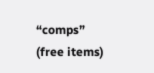“comps” (free items)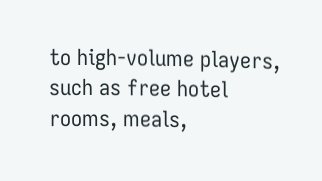to high-volume players, such as free hotel rooms, meals,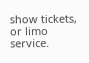show tickets, or limo service.